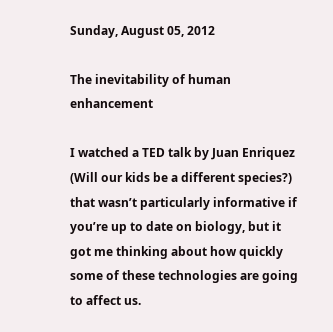Sunday, August 05, 2012

The inevitability of human enhancement

I watched a TED talk by Juan Enriquez (Will our kids be a different species?) that wasn’t particularly informative if you’re up to date on biology, but it got me thinking about how quickly some of these technologies are going to affect us.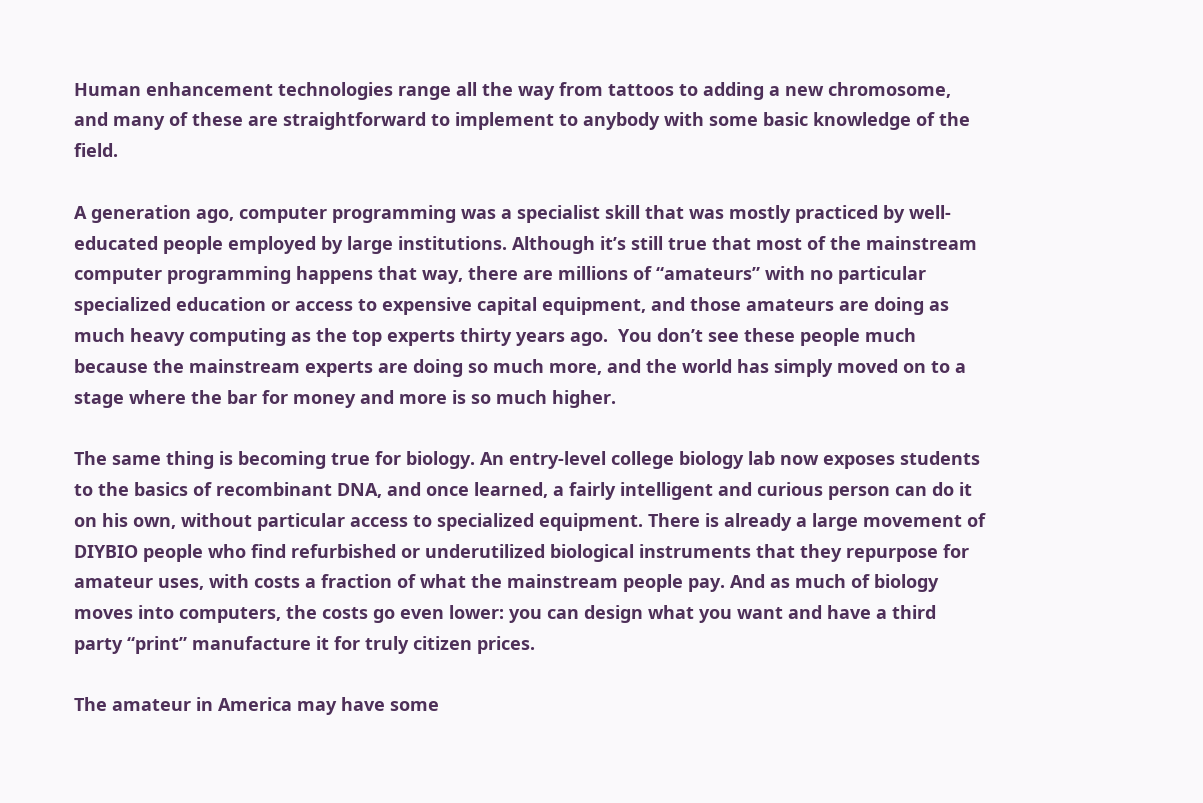Human enhancement technologies range all the way from tattoos to adding a new chromosome, and many of these are straightforward to implement to anybody with some basic knowledge of the field.

A generation ago, computer programming was a specialist skill that was mostly practiced by well-educated people employed by large institutions. Although it’s still true that most of the mainstream computer programming happens that way, there are millions of “amateurs” with no particular specialized education or access to expensive capital equipment, and those amateurs are doing as much heavy computing as the top experts thirty years ago.  You don’t see these people much because the mainstream experts are doing so much more, and the world has simply moved on to a stage where the bar for money and more is so much higher.

The same thing is becoming true for biology. An entry-level college biology lab now exposes students to the basics of recombinant DNA, and once learned, a fairly intelligent and curious person can do it on his own, without particular access to specialized equipment. There is already a large movement of DIYBIO people who find refurbished or underutilized biological instruments that they repurpose for amateur uses, with costs a fraction of what the mainstream people pay. And as much of biology moves into computers, the costs go even lower: you can design what you want and have a third party “print” manufacture it for truly citizen prices.

The amateur in America may have some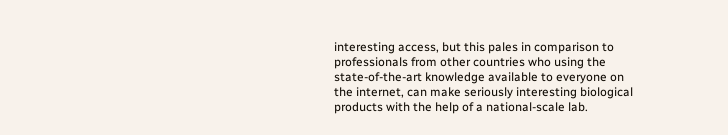interesting access, but this pales in comparison to professionals from other countries who using the state-of-the-art knowledge available to everyone on the internet, can make seriously interesting biological products with the help of a national-scale lab.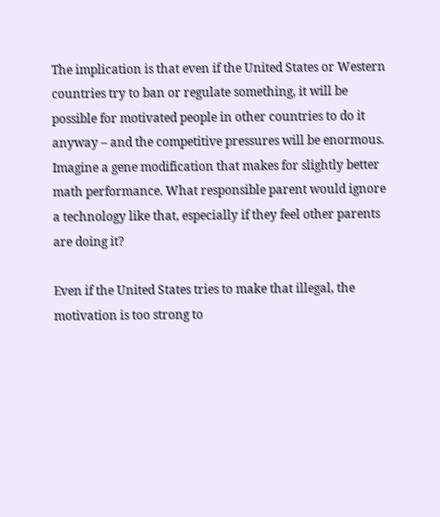The implication is that even if the United States or Western countries try to ban or regulate something, it will be possible for motivated people in other countries to do it anyway – and the competitive pressures will be enormous. Imagine a gene modification that makes for slightly better math performance. What responsible parent would ignore a technology like that, especially if they feel other parents are doing it?

Even if the United States tries to make that illegal, the motivation is too strong to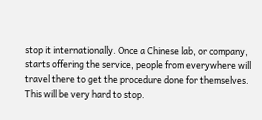stop it internationally. Once a Chinese lab, or company, starts offering the service, people from everywhere will travel there to get the procedure done for themselves. This will be very hard to stop.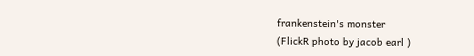frankenstein's monster
(FlickR photo by jacob earl )